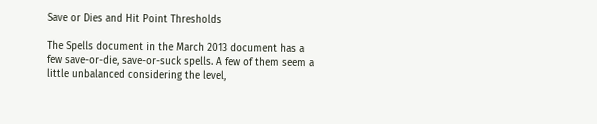Save or Dies and Hit Point Thresholds

The Spells document in the March 2013 document has a few save-or-die, save-or-suck spells. A few of them seem a little unbalanced considering the level,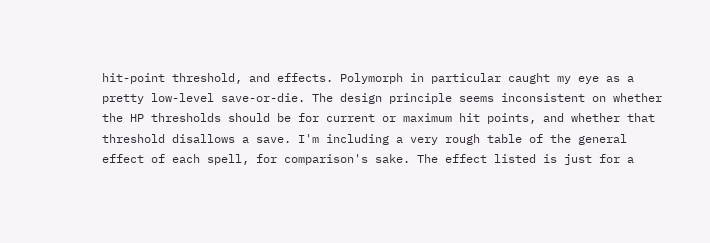hit-point threshold, and effects. Polymorph in particular caught my eye as a pretty low-level save-or-die. The design principle seems inconsistent on whether the HP thresholds should be for current or maximum hit points, and whether that threshold disallows a save. I'm including a very rough table of the general effect of each spell, for comparison's sake. The effect listed is just for a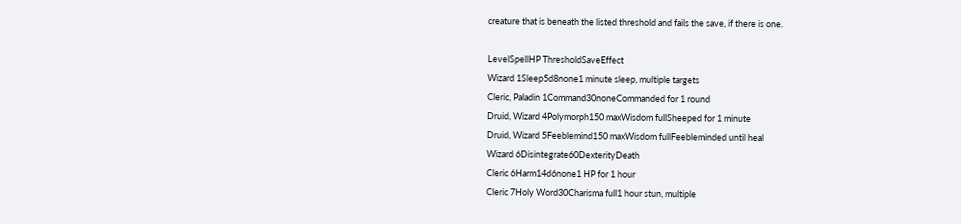creature that is beneath the listed threshold and fails the save, if there is one.

LevelSpellHP ThresholdSaveEffect
Wizard 1Sleep5d8none1 minute sleep, multiple targets
Cleric, Paladin 1Command30noneCommanded for 1 round
Druid, Wizard 4Polymorph150 maxWisdom fullSheeped for 1 minute
Druid, Wizard 5Feeblemind150 maxWisdom fullFeebleminded until heal
Wizard 6Disintegrate60DexterityDeath
Cleric 6Harm14d6none1 HP for 1 hour
Cleric 7Holy Word30Charisma full1 hour stun, multiple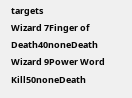targets
Wizard 7Finger of Death40noneDeath
Wizard 9Power Word Kill50noneDeath